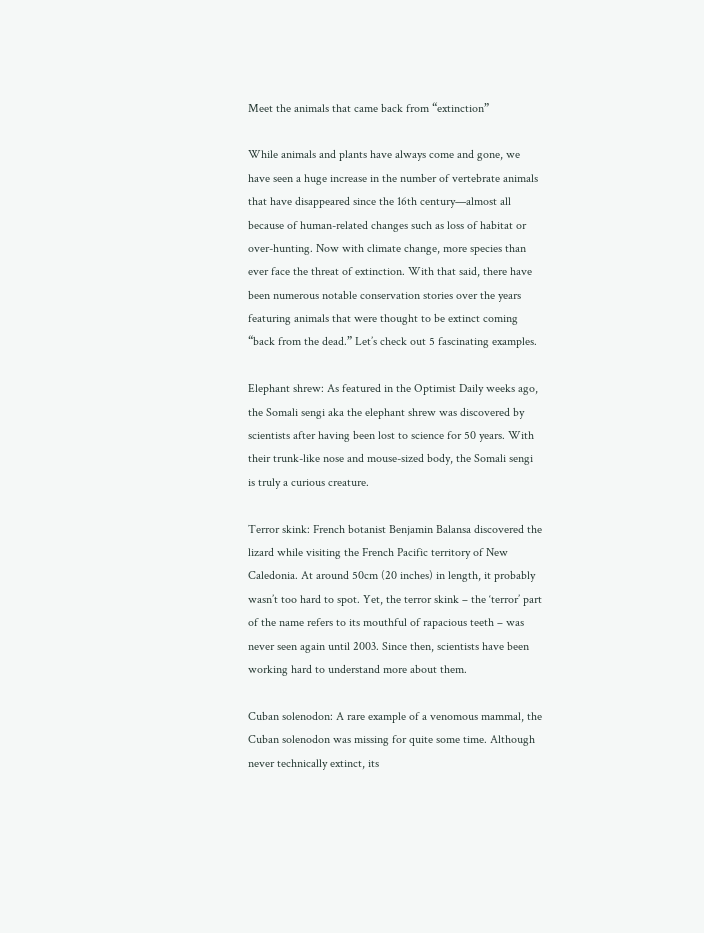Meet the animals that came back from “extinction”

While animals and plants have always come and gone, we have seen a huge increase in the number of vertebrate animals that have disappeared since the 16th century—almost all because of human-related changes such as loss of habitat or over-hunting. Now with climate change, more species than ever face the threat of extinction. With that said, there have been numerous notable conservation stories over the years featuring animals that were thought to be extinct coming “back from the dead.” Let’s check out 5 fascinating examples.

Elephant shrew: As featured in the Optimist Daily weeks ago, the Somali sengi aka the elephant shrew was discovered by scientists after having been lost to science for 50 years. With their trunk-like nose and mouse-sized body, the Somali sengi is truly a curious creature.

Terror skink: French botanist Benjamin Balansa discovered the lizard while visiting the French Pacific territory of New Caledonia. At around 50cm (20 inches) in length, it probably wasn’t too hard to spot. Yet, the terror skink – the ‘terror’ part of the name refers to its mouthful of rapacious teeth – was never seen again until 2003. Since then, scientists have been working hard to understand more about them.

Cuban solenodon: A rare example of a venomous mammal, the Cuban solenodon was missing for quite some time. Although never technically extinct, its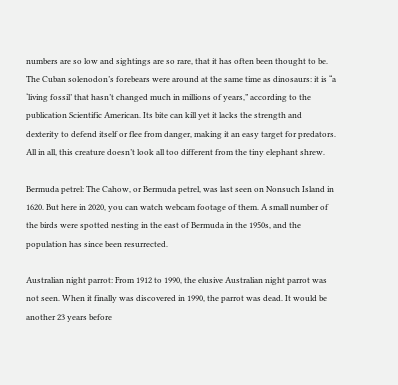numbers are so low and sightings are so rare, that it has often been thought to be. The Cuban solenodon’s forebears were around at the same time as dinosaurs: it is “a ‘living fossil’ that hasn’t changed much in millions of years,” according to the publication Scientific American. Its bite can kill yet it lacks the strength and dexterity to defend itself or flee from danger, making it an easy target for predators. All in all, this creature doesn’t look all too different from the tiny elephant shrew.

Bermuda petrel: The Cahow, or Bermuda petrel, was last seen on Nonsuch Island in 1620. But here in 2020, you can watch webcam footage of them. A small number of the birds were spotted nesting in the east of Bermuda in the 1950s, and the population has since been resurrected.

Australian night parrot: From 1912 to 1990, the elusive Australian night parrot was not seen. When it finally was discovered in 1990, the parrot was dead. It would be another 23 years before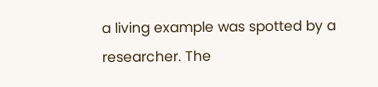a living example was spotted by a researcher. The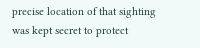precise location of that sighting was kept secret to protect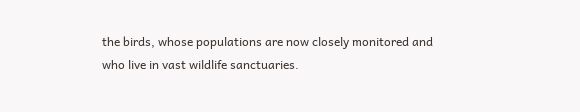the birds, whose populations are now closely monitored and who live in vast wildlife sanctuaries.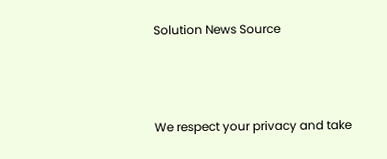Solution News Source



We respect your privacy and take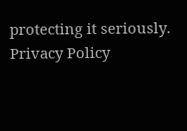protecting it seriously. Privacy Policy